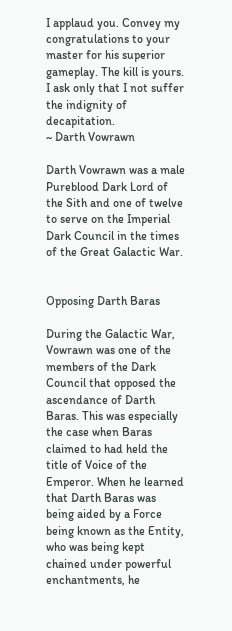I applaud you. Convey my congratulations to your master for his superior gameplay. The kill is yours. I ask only that I not suffer the indignity of decapitation.
~ Darth Vowrawn

Darth Vowrawn was a male Pureblood Dark Lord of the Sith and one of twelve to serve on the Imperial Dark Council in the times of the Great Galactic War.


Opposing Darth Baras

During the Galactic War, Vowrawn was one of the members of the Dark Council that opposed the ascendance of Darth Baras. This was especially the case when Baras claimed to had held the title of Voice of the Emperor. When he learned that Darth Baras was being aided by a Force being known as the Entity, who was being kept chained under powerful enchantments, he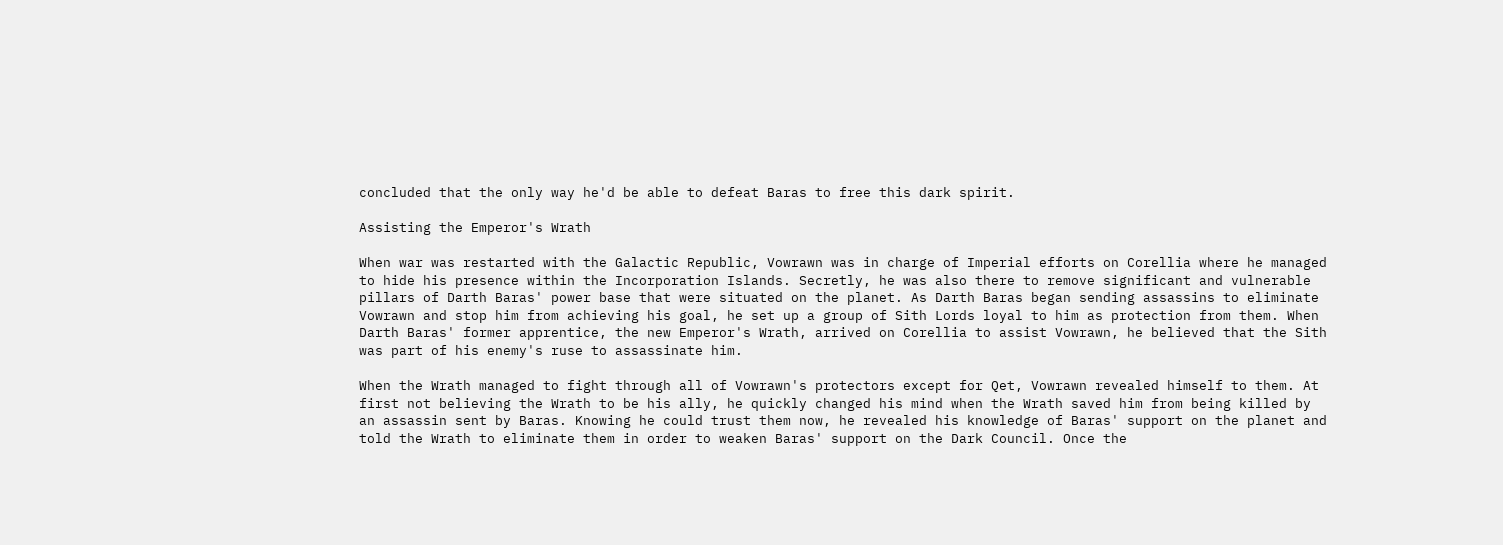concluded that the only way he'd be able to defeat Baras to free this dark spirit.

Assisting the Emperor's Wrath

When war was restarted with the Galactic Republic, Vowrawn was in charge of Imperial efforts on Corellia where he managed to hide his presence within the Incorporation Islands. Secretly, he was also there to remove significant and vulnerable pillars of Darth Baras' power base that were situated on the planet. As Darth Baras began sending assassins to eliminate Vowrawn and stop him from achieving his goal, he set up a group of Sith Lords loyal to him as protection from them. When Darth Baras' former apprentice, the new Emperor's Wrath, arrived on Corellia to assist Vowrawn, he believed that the Sith was part of his enemy's ruse to assassinate him.

When the Wrath managed to fight through all of Vowrawn's protectors except for Qet, Vowrawn revealed himself to them. At first not believing the Wrath to be his ally, he quickly changed his mind when the Wrath saved him from being killed by an assassin sent by Baras. Knowing he could trust them now, he revealed his knowledge of Baras' support on the planet and told the Wrath to eliminate them in order to weaken Baras' support on the Dark Council. Once the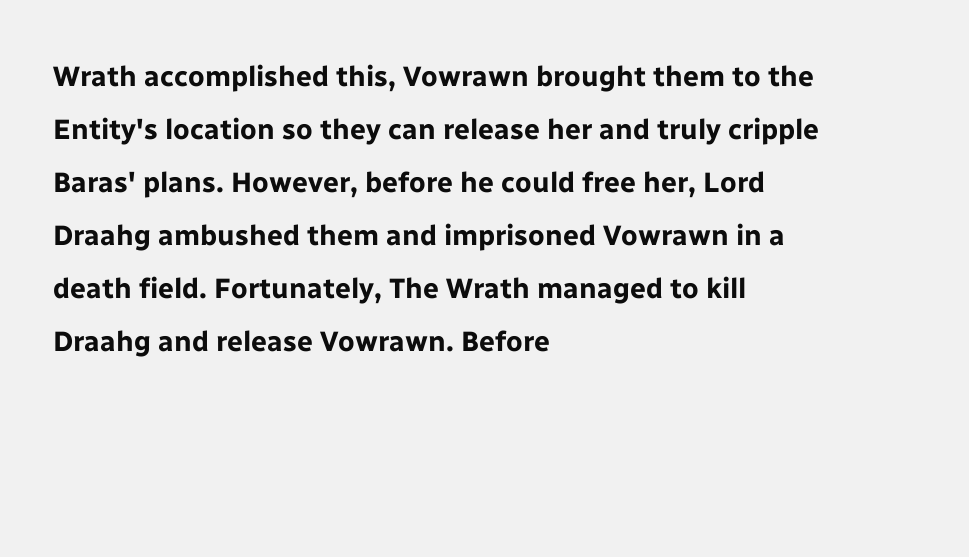Wrath accomplished this, Vowrawn brought them to the Entity's location so they can release her and truly cripple Baras' plans. However, before he could free her, Lord Draahg ambushed them and imprisoned Vowrawn in a death field. Fortunately, The Wrath managed to kill Draahg and release Vowrawn. Before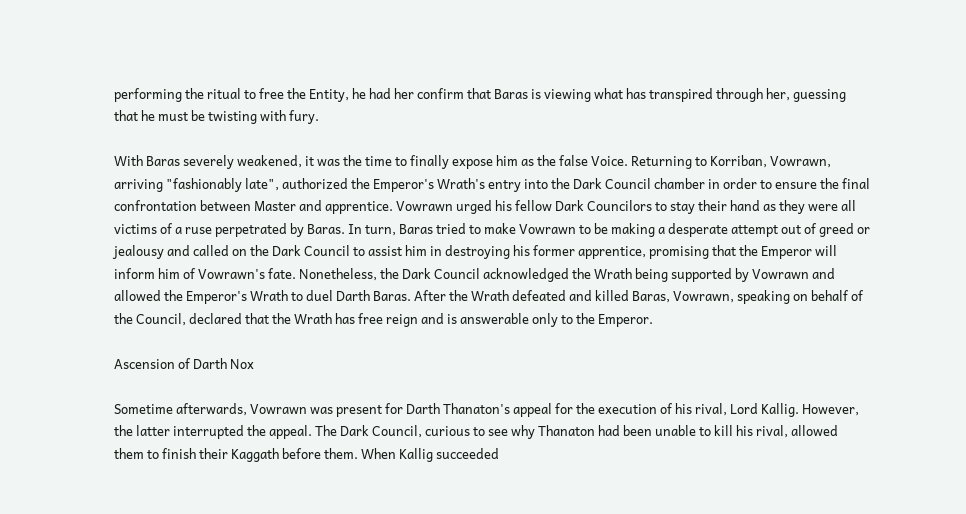performing the ritual to free the Entity, he had her confirm that Baras is viewing what has transpired through her, guessing that he must be twisting with fury.

With Baras severely weakened, it was the time to finally expose him as the false Voice. Returning to Korriban, Vowrawn, arriving "fashionably late", authorized the Emperor's Wrath's entry into the Dark Council chamber in order to ensure the final confrontation between Master and apprentice. Vowrawn urged his fellow Dark Councilors to stay their hand as they were all victims of a ruse perpetrated by Baras. In turn, Baras tried to make Vowrawn to be making a desperate attempt out of greed or jealousy and called on the Dark Council to assist him in destroying his former apprentice, promising that the Emperor will inform him of Vowrawn's fate. Nonetheless, the Dark Council acknowledged the Wrath being supported by Vowrawn and allowed the Emperor's Wrath to duel Darth Baras. After the Wrath defeated and killed Baras, Vowrawn, speaking on behalf of the Council, declared that the Wrath has free reign and is answerable only to the Emperor.

Ascension of Darth Nox

Sometime afterwards, Vowrawn was present for Darth Thanaton's appeal for the execution of his rival, Lord Kallig. However, the latter interrupted the appeal. The Dark Council, curious to see why Thanaton had been unable to kill his rival, allowed them to finish their Kaggath before them. When Kallig succeeded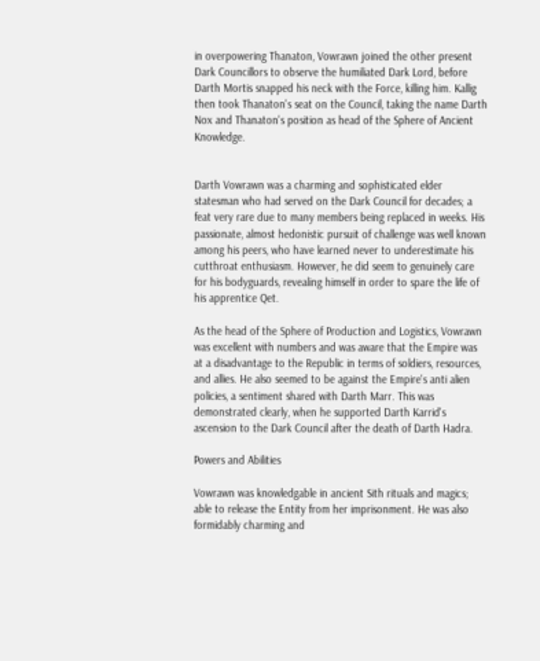in overpowering Thanaton, Vowrawn joined the other present Dark Councillors to observe the humiliated Dark Lord, before Darth Mortis snapped his neck with the Force, killing him. Kallig then took Thanaton's seat on the Council, taking the name Darth Nox and Thanaton's position as head of the Sphere of Ancient Knowledge.


Darth Vowrawn was a charming and sophisticated elder statesman who had served on the Dark Council for decades; a feat very rare due to many members being replaced in weeks. His passionate, almost hedonistic pursuit of challenge was well known among his peers, who have learned never to underestimate his cutthroat enthusiasm. However, he did seem to genuinely care for his bodyguards, revealing himself in order to spare the life of his apprentice Qet.

As the head of the Sphere of Production and Logistics, Vowrawn was excellent with numbers and was aware that the Empire was at a disadvantage to the Republic in terms of soldiers, resources, and allies. He also seemed to be against the Empire's anti alien policies, a sentiment shared with Darth Marr. This was demonstrated clearly, when he supported Darth Karrid's ascension to the Dark Council after the death of Darth Hadra.

Powers and Abilities

Vowrawn was knowledgable in ancient Sith rituals and magics; able to release the Entity from her imprisonment. He was also formidably charming and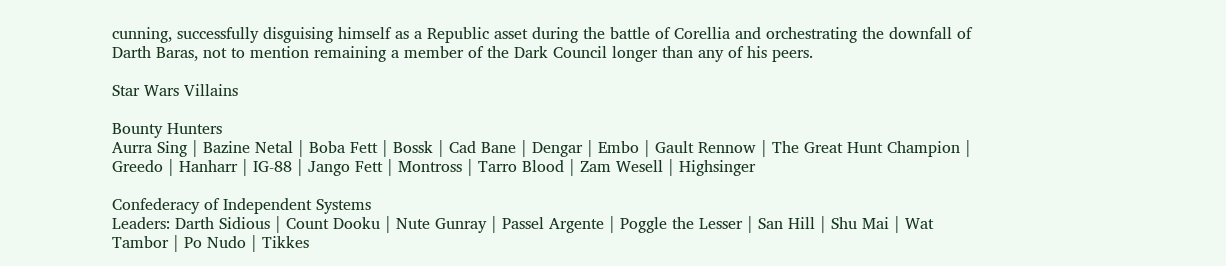cunning, successfully disguising himself as a Republic asset during the battle of Corellia and orchestrating the downfall of Darth Baras, not to mention remaining a member of the Dark Council longer than any of his peers.

Star Wars Villains

Bounty Hunters
Aurra Sing | Bazine Netal | Boba Fett | Bossk | Cad Bane | Dengar | Embo | Gault Rennow | The Great Hunt Champion | Greedo | Hanharr | IG-88 | Jango Fett | Montross | Tarro Blood | Zam Wesell | Highsinger

Confederacy of Independent Systems
Leaders: Darth Sidious | Count Dooku | Nute Gunray | Passel Argente | Poggle the Lesser | San Hill | Shu Mai | Wat Tambor | Po Nudo | Tikkes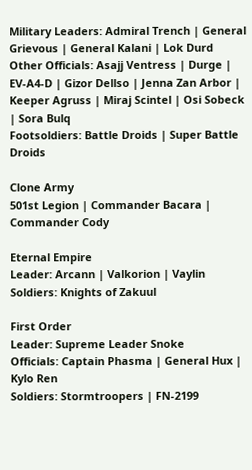Military Leaders: Admiral Trench | General Grievous | General Kalani | Lok Durd
Other Officials: Asajj Ventress | Durge | EV-A4-D | Gizor Dellso | Jenna Zan Arbor | Keeper Agruss | Miraj Scintel | Osi Sobeck | Sora Bulq
Footsoldiers: Battle Droids | Super Battle Droids

Clone Army
501st Legion | Commander Bacara | Commander Cody

Eternal Empire
Leader: Arcann | Valkorion | Vaylin
Soldiers: Knights of Zakuul

First Order
Leader: Supreme Leader Snoke
Officials: Captain Phasma | General Hux | Kylo Ren
Soldiers: Stormtroopers | FN-2199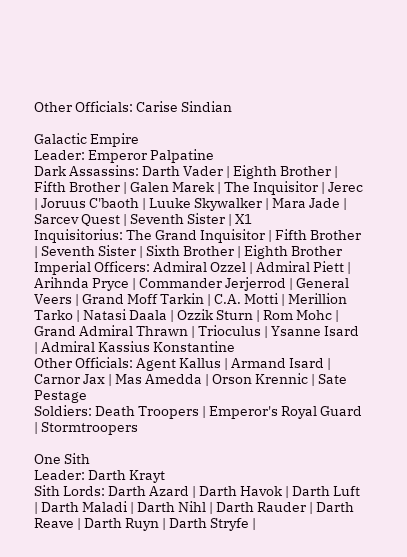Other Officials: Carise Sindian

Galactic Empire
Leader: Emperor Palpatine
Dark Assassins: Darth Vader | Eighth Brother | Fifth Brother | Galen Marek | The Inquisitor | Jerec | Joruus C'baoth | Luuke Skywalker | Mara Jade | Sarcev Quest | Seventh Sister | X1
Inquisitorius: The Grand Inquisitor | Fifth Brother | Seventh Sister | Sixth Brother | Eighth Brother
Imperial Officers: Admiral Ozzel | Admiral Piett | Arihnda Pryce | Commander Jerjerrod | General Veers | Grand Moff Tarkin | C.A. Motti | Merillion Tarko | Natasi Daala | Ozzik Sturn | Rom Mohc | Grand Admiral Thrawn | Trioculus | Ysanne Isard | Admiral Kassius Konstantine
Other Officials: Agent Kallus | Armand Isard | Carnor Jax | Mas Amedda | Orson Krennic | Sate Pestage
Soldiers: Death Troopers | Emperor's Royal Guard | Stormtroopers

One Sith
Leader: Darth Krayt
Sith Lords: Darth Azard | Darth Havok | Darth Luft | Darth Maladi | Darth Nihl | Darth Rauder | Darth Reave | Darth Ruyn | Darth Stryfe |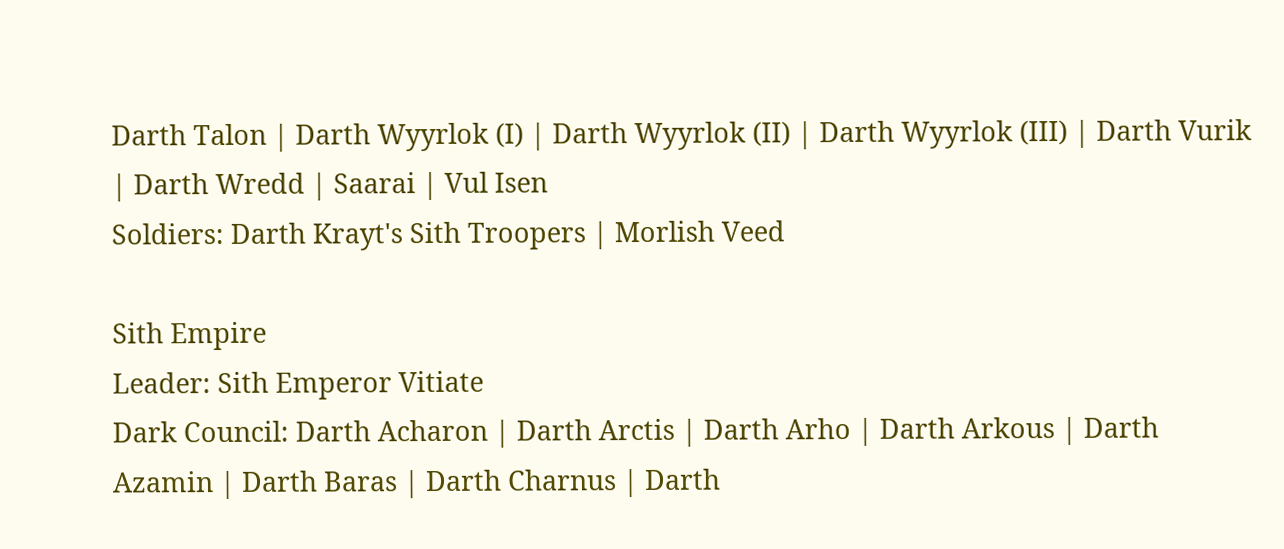Darth Talon | Darth Wyyrlok (I) | Darth Wyyrlok (II) | Darth Wyyrlok (III) | Darth Vurik | Darth Wredd | Saarai | Vul Isen
Soldiers: Darth Krayt's Sith Troopers | Morlish Veed

Sith Empire
Leader: Sith Emperor Vitiate
Dark Council: Darth Acharon | Darth Arctis | Darth Arho | Darth Arkous | Darth Azamin | Darth Baras | Darth Charnus | Darth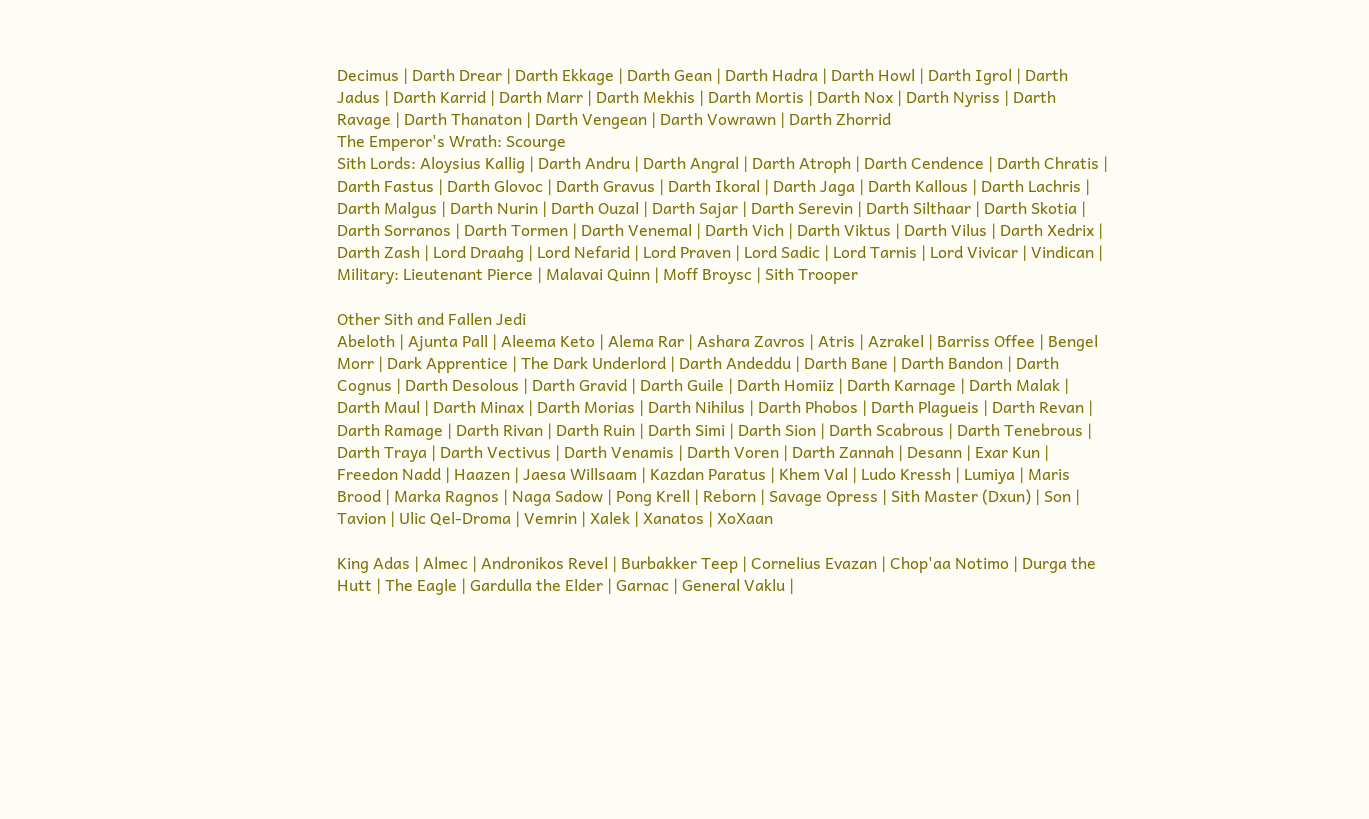Decimus | Darth Drear | Darth Ekkage | Darth Gean | Darth Hadra | Darth Howl | Darth Igrol | Darth Jadus | Darth Karrid | Darth Marr | Darth Mekhis | Darth Mortis | Darth Nox | Darth Nyriss | Darth Ravage | Darth Thanaton | Darth Vengean | Darth Vowrawn | Darth Zhorrid
The Emperor's Wrath: Scourge
Sith Lords: Aloysius Kallig | Darth Andru | Darth Angral | Darth Atroph | Darth Cendence | Darth Chratis | Darth Fastus | Darth Glovoc | Darth Gravus | Darth Ikoral | Darth Jaga | Darth Kallous | Darth Lachris | Darth Malgus | Darth Nurin | Darth Ouzal | Darth Sajar | Darth Serevin | Darth Silthaar | Darth Skotia | Darth Sorranos | Darth Tormen | Darth Venemal | Darth Vich | Darth Viktus | Darth Vilus | Darth Xedrix | Darth Zash | Lord Draahg | Lord Nefarid | Lord Praven | Lord Sadic | Lord Tarnis | Lord Vivicar | Vindican |
Military: Lieutenant Pierce | Malavai Quinn | Moff Broysc | Sith Trooper

Other Sith and Fallen Jedi
Abeloth | Ajunta Pall | Aleema Keto | Alema Rar | Ashara Zavros | Atris | Azrakel | Barriss Offee | Bengel Morr | Dark Apprentice | The Dark Underlord | Darth Andeddu | Darth Bane | Darth Bandon | Darth Cognus | Darth Desolous | Darth Gravid | Darth Guile | Darth Homiiz | Darth Karnage | Darth Malak | Darth Maul | Darth Minax | Darth Morias | Darth Nihilus | Darth Phobos | Darth Plagueis | Darth Revan | Darth Ramage | Darth Rivan | Darth Ruin | Darth Simi | Darth Sion | Darth Scabrous | Darth Tenebrous | Darth Traya | Darth Vectivus | Darth Venamis | Darth Voren | Darth Zannah | Desann | Exar Kun | Freedon Nadd | Haazen | Jaesa Willsaam | Kazdan Paratus | Khem Val | Ludo Kressh | Lumiya | Maris Brood | Marka Ragnos | Naga Sadow | Pong Krell | Reborn | Savage Opress | Sith Master (Dxun) | Son | Tavion | Ulic Qel-Droma | Vemrin | Xalek | Xanatos | XoXaan

King Adas | Almec | Andronikos Revel | Burbakker Teep | Cornelius Evazan | Chop'aa Notimo | Durga the Hutt | The Eagle | Gardulla the Elder | Garnac | General Vaklu |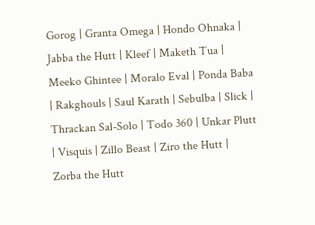Gorog | Granta Omega | Hondo Ohnaka | Jabba the Hutt | Kleef | Maketh Tua | Meeko Ghintee | Moralo Eval | Ponda Baba | Rakghouls | Saul Karath | Sebulba | Slick | Thrackan Sal-Solo | Todo 360 | Unkar Plutt | Visquis | Zillo Beast | Ziro the Hutt | Zorba the Hutt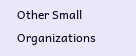Other Small Organizations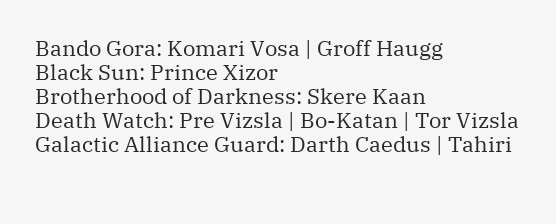Bando Gora: Komari Vosa | Groff Haugg
Black Sun: Prince Xizor
Brotherhood of Darkness: Skere Kaan
Death Watch: Pre Vizsla | Bo-Katan | Tor Vizsla
Galactic Alliance Guard: Darth Caedus | Tahiri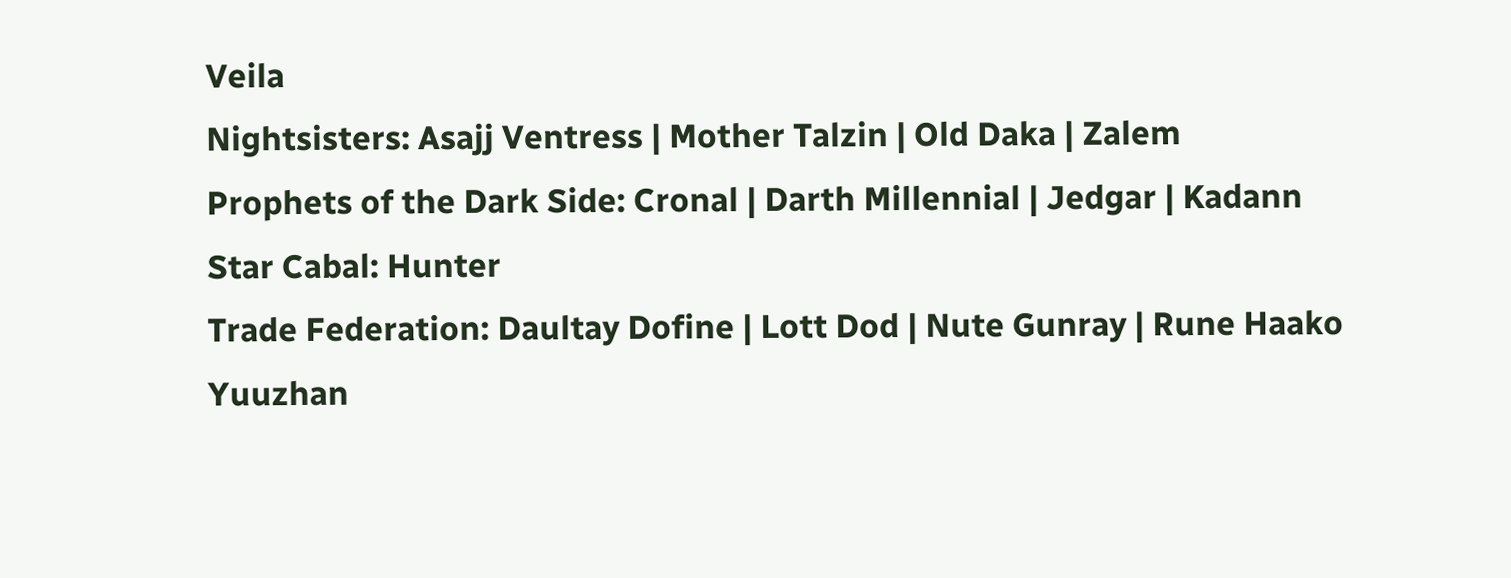Veila
Nightsisters: Asajj Ventress | Mother Talzin | Old Daka | Zalem
Prophets of the Dark Side: Cronal | Darth Millennial | Jedgar | Kadann
Star Cabal: Hunter
Trade Federation: Daultay Dofine | Lott Dod | Nute Gunray | Rune Haako
Yuuzhan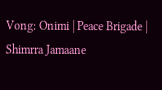Vong: Onimi | Peace Brigade | Shimrra Jamaane